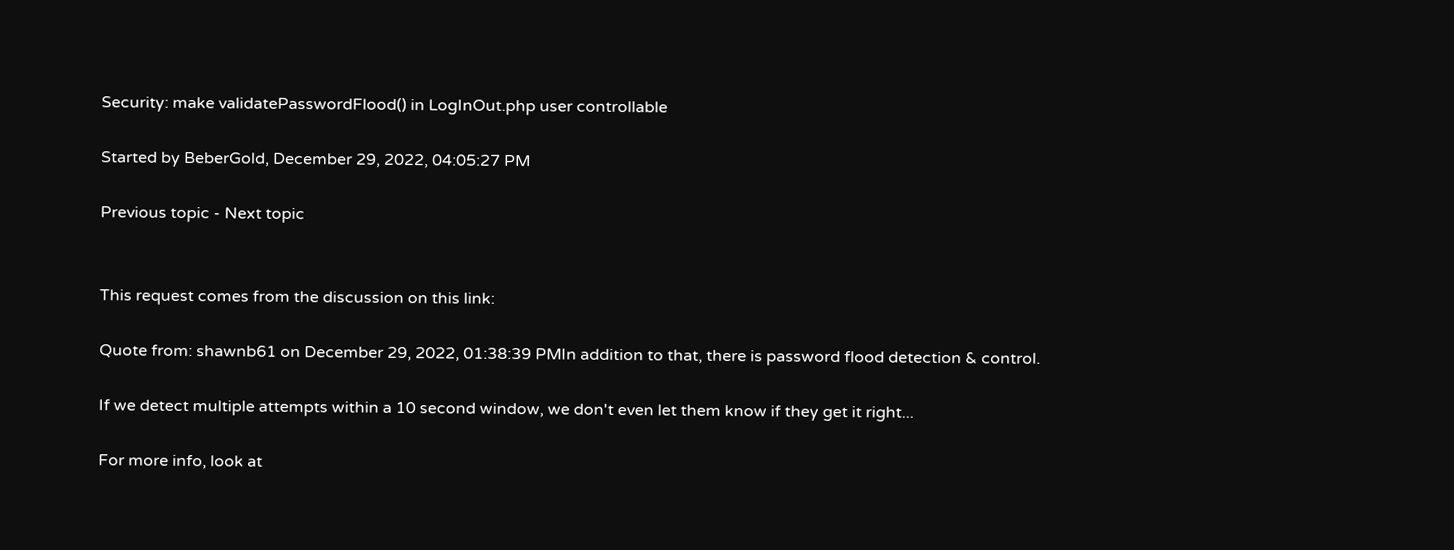Security: make validatePasswordFlood() in LogInOut.php user controllable

Started by BeberGold, December 29, 2022, 04:05:27 PM

Previous topic - Next topic


This request comes from the discussion on this link:

Quote from: shawnb61 on December 29, 2022, 01:38:39 PMIn addition to that, there is password flood detection & control.

If we detect multiple attempts within a 10 second window, we don't even let them know if they get it right...

For more info, look at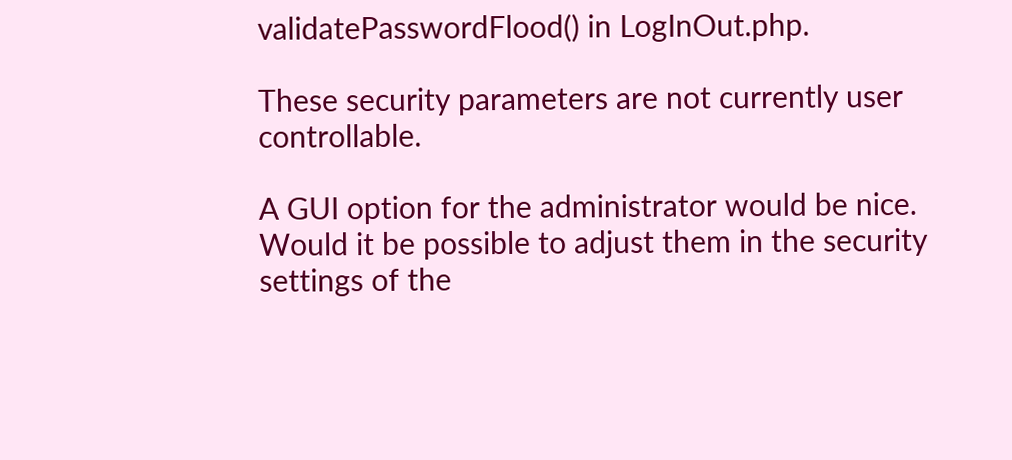validatePasswordFlood() in LogInOut.php.

These security parameters are not currently user controllable.

A GUI option for the administrator would be nice. Would it be possible to adjust them in the security settings of the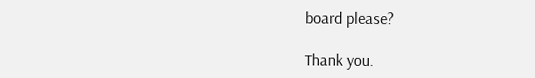board please?

Thank you.